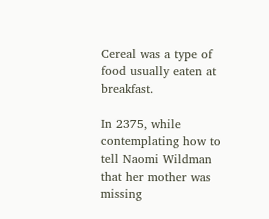Cereal was a type of food usually eaten at breakfast.

In 2375, while contemplating how to tell Naomi Wildman that her mother was missing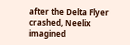after the Delta Flyer crashed, Neelix imagined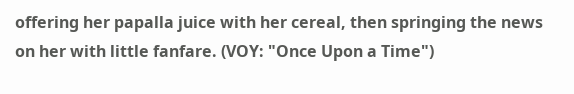offering her papalla juice with her cereal, then springing the news on her with little fanfare. (VOY: "Once Upon a Time")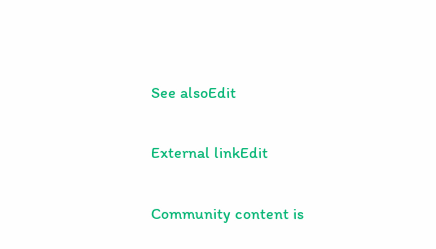See alsoEdit

External linkEdit

Community content is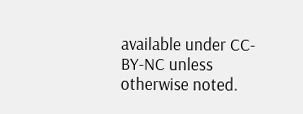available under CC-BY-NC unless otherwise noted.